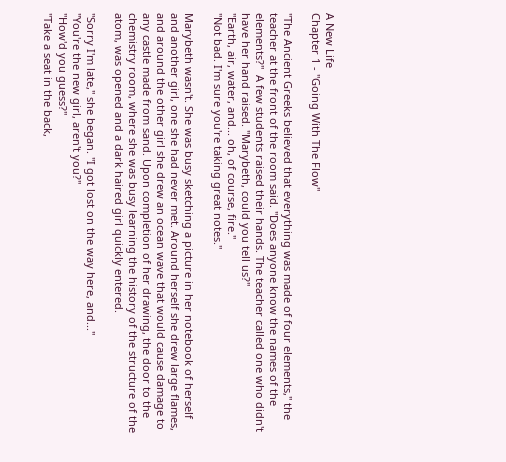A New Life
Chapter 1 - "Going With The Flow"

"The Ancient Greeks believed that everything was made of four elements," the teacher at the front of the room said. "Does anyone know the names of the elements?"  A few students raised their hands. The teacher called one who didn't have her hand raised. "Marybeth, could you tell us?"
"Earth, air, water, and... oh, of course, fire."
"Not bad. I'm sure you're taking great notes."

Marybeth wasn't. She was busy sketching a picture in her notebook of herself and another girl, one she had never met. Around herself she drew large flames, and around the other girl she drew an ocean wave that would cause damage to any castle made from sand. Upon completion of her drawing, the door to the chemistry room, where she was busy learning the history of the structure of the atom, was opened and a dark haired girl quickly entered.

"Sorry I'm late," she began. "I got lost on the way here, and..."
"You're the new girl, aren't you?"
"How'd you guess?"
"Take a seat in the back,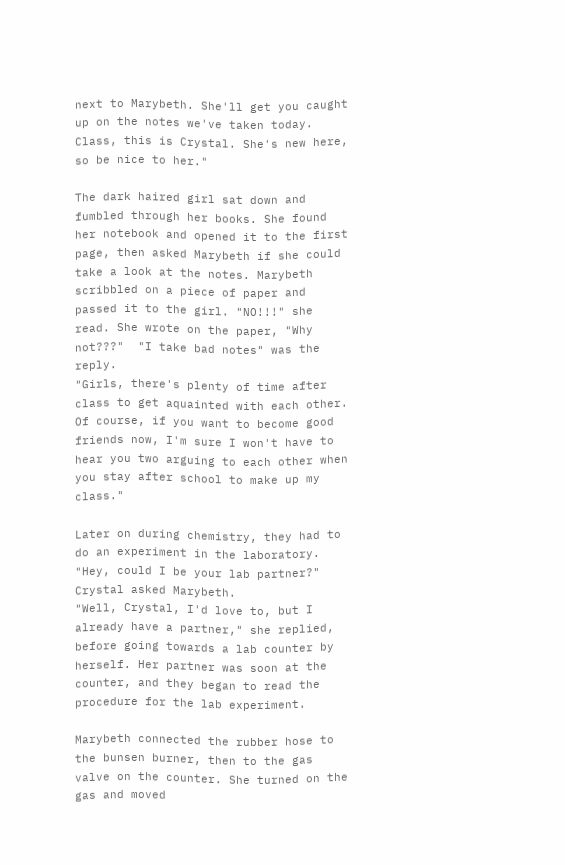next to Marybeth. She'll get you caught up on the notes we've taken today. Class, this is Crystal. She's new here, so be nice to her."

The dark haired girl sat down and fumbled through her books. She found her notebook and opened it to the first page, then asked Marybeth if she could take a look at the notes. Marybeth scribbled on a piece of paper and passed it to the girl. "NO!!!" she read. She wrote on the paper, "Why not???"  "I take bad notes" was the reply.
"Girls, there's plenty of time after class to get aquainted with each other. Of course, if you want to become good friends now, I'm sure I won't have to hear you two arguing to each other when you stay after school to make up my class."

Later on during chemistry, they had to do an experiment in the laboratory.
"Hey, could I be your lab partner?" Crystal asked Marybeth.
"Well, Crystal, I'd love to, but I already have a partner," she replied, before going towards a lab counter by herself. Her partner was soon at the counter, and they began to read the procedure for the lab experiment.

Marybeth connected the rubber hose to the bunsen burner, then to the gas valve on the counter. She turned on the gas and moved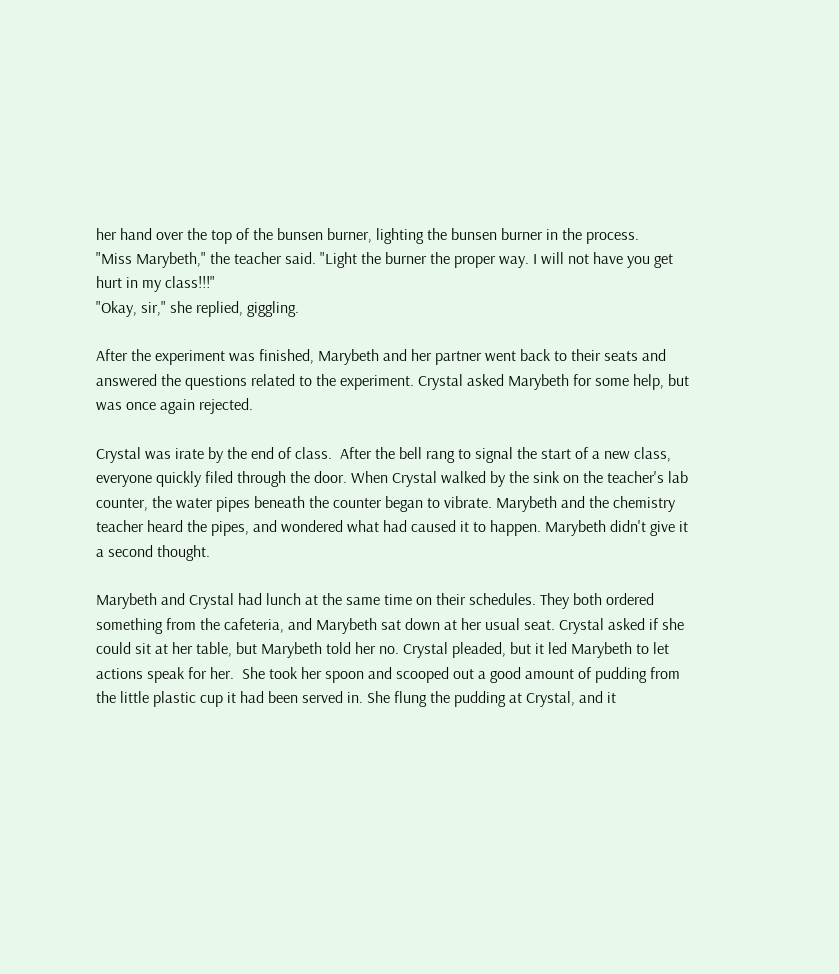her hand over the top of the bunsen burner, lighting the bunsen burner in the process.
"Miss Marybeth," the teacher said. "Light the burner the proper way. I will not have you get hurt in my class!!!"
"Okay, sir," she replied, giggling.

After the experiment was finished, Marybeth and her partner went back to their seats and answered the questions related to the experiment. Crystal asked Marybeth for some help, but was once again rejected.

Crystal was irate by the end of class.  After the bell rang to signal the start of a new class, everyone quickly filed through the door. When Crystal walked by the sink on the teacher's lab counter, the water pipes beneath the counter began to vibrate. Marybeth and the chemistry teacher heard the pipes, and wondered what had caused it to happen. Marybeth didn't give it a second thought.

Marybeth and Crystal had lunch at the same time on their schedules. They both ordered something from the cafeteria, and Marybeth sat down at her usual seat. Crystal asked if she could sit at her table, but Marybeth told her no. Crystal pleaded, but it led Marybeth to let actions speak for her.  She took her spoon and scooped out a good amount of pudding from the little plastic cup it had been served in. She flung the pudding at Crystal, and it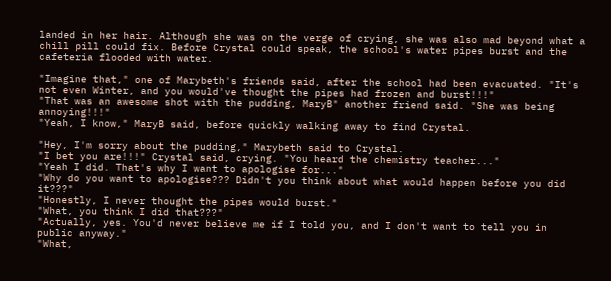landed in her hair. Although she was on the verge of crying, she was also mad beyond what a chill pill could fix. Before Crystal could speak, the school's water pipes burst and the cafeteria flooded with water.

"Imagine that," one of Marybeth's friends said, after the school had been evacuated. "It's not even Winter, and you would've thought the pipes had frozen and burst!!!"
"That was an awesome shot with the pudding, MaryB" another friend said. "She was being annoying!!!"
"Yeah, I know," MaryB said, before quickly walking away to find Crystal.

"Hey, I'm sorry about the pudding," Marybeth said to Crystal.
"I bet you are!!!" Crystal said, crying. "You heard the chemistry teacher..."
"Yeah I did. That's why I want to apologise for..."
"Why do you want to apologise??? Didn't you think about what would happen before you did it???"
"Honestly, I never thought the pipes would burst."
"What, you think I did that???"
"Actually, yes. You'd never believe me if I told you, and I don't want to tell you in public anyway."
"What,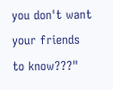you don't want your friends to know???"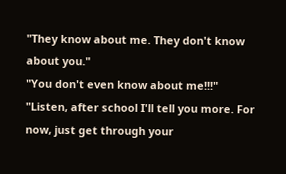"They know about me. They don't know about you."
"You don't even know about me!!!"
"Listen, after school I'll tell you more. For now, just get through your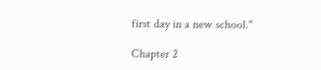first day in a new school."

Chapter 2